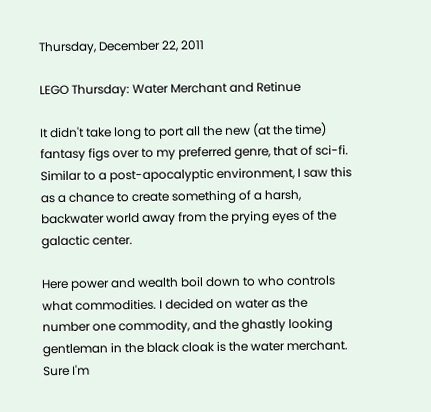Thursday, December 22, 2011

LEGO Thursday: Water Merchant and Retinue

It didn't take long to port all the new (at the time) fantasy figs over to my preferred genre, that of sci-fi. Similar to a post-apocalyptic environment, I saw this as a chance to create something of a harsh, backwater world away from the prying eyes of the galactic center.

Here power and wealth boil down to who controls what commodities. I decided on water as the number one commodity, and the ghastly looking gentleman in the black cloak is the water merchant. Sure I'm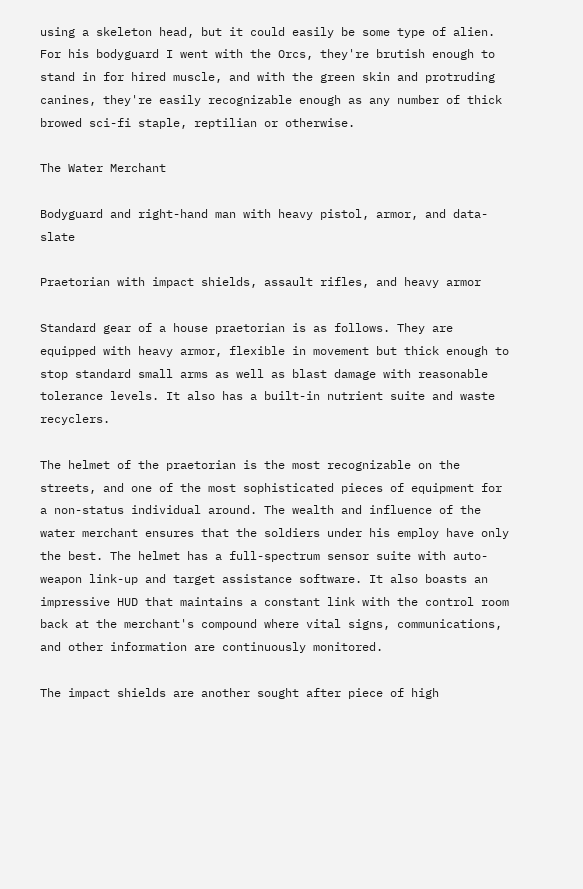using a skeleton head, but it could easily be some type of alien. For his bodyguard I went with the Orcs, they're brutish enough to stand in for hired muscle, and with the green skin and protruding canines, they're easily recognizable enough as any number of thick browed sci-fi staple, reptilian or otherwise.

The Water Merchant

Bodyguard and right-hand man with heavy pistol, armor, and data-slate

Praetorian with impact shields, assault rifles, and heavy armor

Standard gear of a house praetorian is as follows. They are equipped with heavy armor, flexible in movement but thick enough to stop standard small arms as well as blast damage with reasonable tolerance levels. It also has a built-in nutrient suite and waste recyclers.

The helmet of the praetorian is the most recognizable on the streets, and one of the most sophisticated pieces of equipment for a non-status individual around. The wealth and influence of the water merchant ensures that the soldiers under his employ have only the best. The helmet has a full-spectrum sensor suite with auto-weapon link-up and target assistance software. It also boasts an impressive HUD that maintains a constant link with the control room back at the merchant's compound where vital signs, communications, and other information are continuously monitored.

The impact shields are another sought after piece of high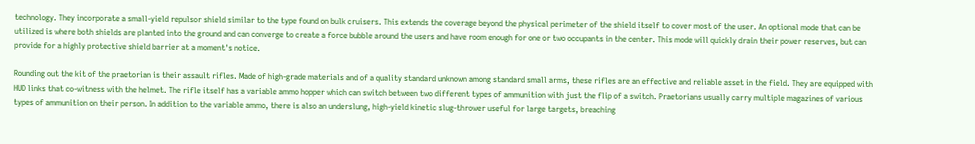technology. They incorporate a small-yield repulsor shield similar to the type found on bulk cruisers. This extends the coverage beyond the physical perimeter of the shield itself to cover most of the user. An optional mode that can be utilized is where both shields are planted into the ground and can converge to create a force bubble around the users and have room enough for one or two occupants in the center. This mode will quickly drain their power reserves, but can provide for a highly protective shield barrier at a moment's notice.

Rounding out the kit of the praetorian is their assault rifles. Made of high-grade materials and of a quality standard unknown among standard small arms, these rifles are an effective and reliable asset in the field. They are equipped with HUD links that co-witness with the helmet. The rifle itself has a variable ammo hopper which can switch between two different types of ammunition with just the flip of a switch. Praetorians usually carry multiple magazines of various types of ammunition on their person. In addition to the variable ammo, there is also an underslung, high-yield kinetic slug-thrower useful for large targets, breaching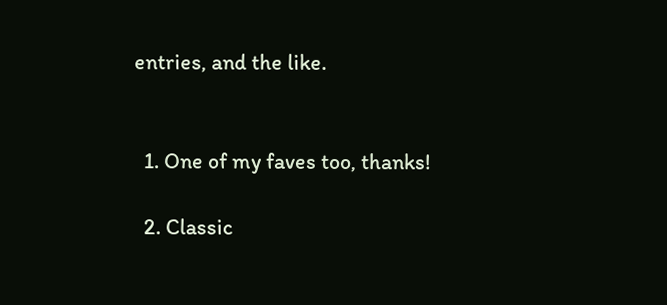entries, and the like.


  1. One of my faves too, thanks!

  2. Classic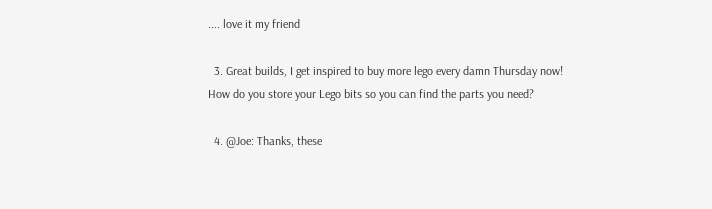.... love it my friend

  3. Great builds, I get inspired to buy more lego every damn Thursday now! How do you store your Lego bits so you can find the parts you need?

  4. @Joe: Thanks, these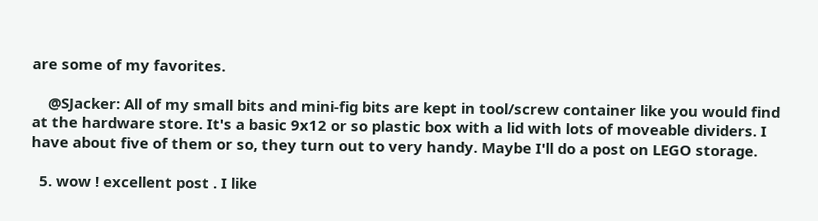are some of my favorites.

    @SJacker: All of my small bits and mini-fig bits are kept in tool/screw container like you would find at the hardware store. It's a basic 9x12 or so plastic box with a lid with lots of moveable dividers. I have about five of them or so, they turn out to very handy. Maybe I'll do a post on LEGO storage.

  5. wow ! excellent post . I like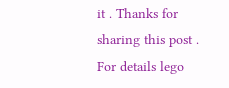it . Thanks for sharing this post . For details lego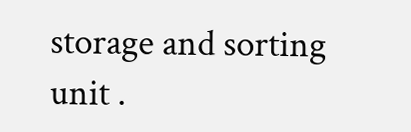storage and sorting unit .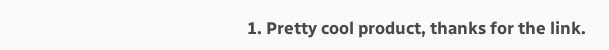1. Pretty cool product, thanks for the link.